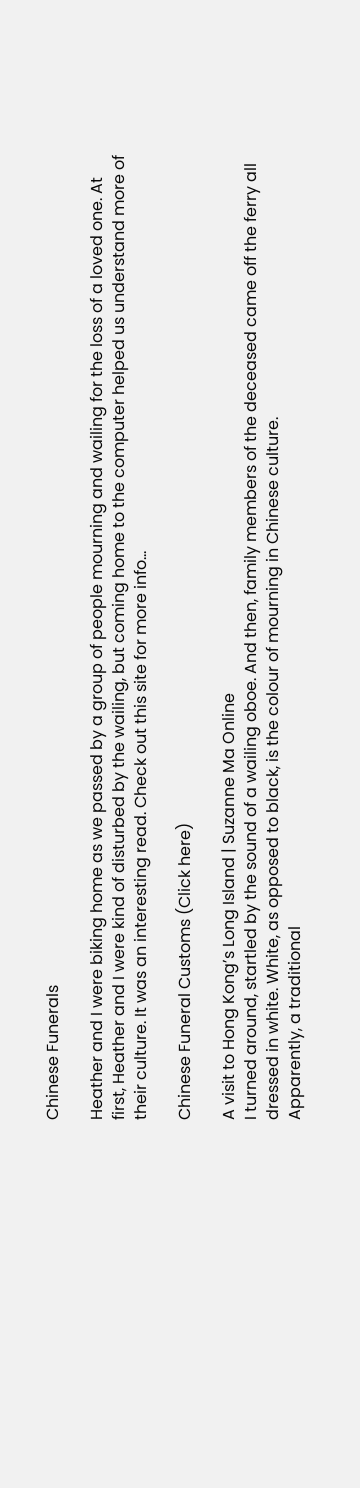Chinese Funerals

Heather and I were biking home as we passed by a group of people mourning and wailing for the loss of a loved one. At first, Heather and I were kind of disturbed by the wailing, but coming home to the computer helped us understand more of their culture. It was an interesting read. Check out this site for more info...

Chinese Funeral Customs (Click here)

A visit to Hong Kong’s Long Island | Suzanne Ma Online
I turned around, startled by the sound of a wailing oboe. And then, family members of the deceased came off the ferry all dressed in white. White, as opposed to black, is the colour of mourning in Chinese culture.
Apparently, a traditional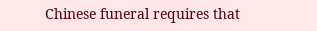Chinese funeral requires that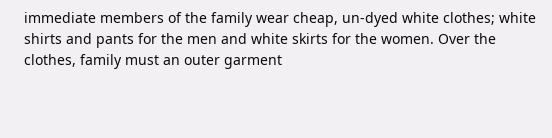immediate members of the family wear cheap, un-dyed white clothes; white shirts and pants for the men and white skirts for the women. Over the clothes, family must an outer garment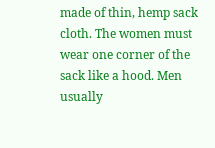made of thin, hemp sack cloth. The women must wear one corner of the sack like a hood. Men usually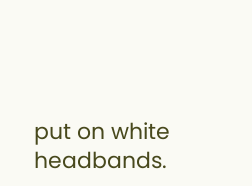put on white headbands.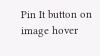Pin It button on image hover